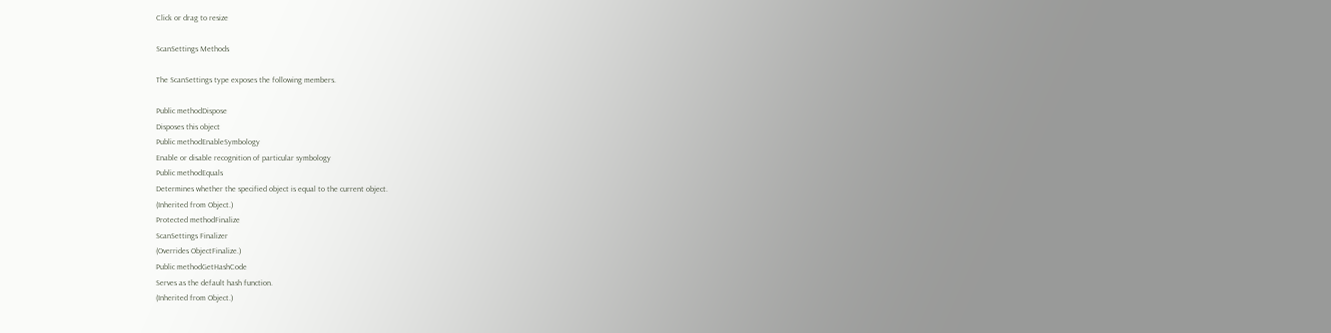Click or drag to resize

ScanSettings Methods

The ScanSettings type exposes the following members.

Public methodDispose
Disposes this object
Public methodEnableSymbology
Enable or disable recognition of particular symbology
Public methodEquals
Determines whether the specified object is equal to the current object.
(Inherited from Object.)
Protected methodFinalize
ScanSettings Finalizer
(Overrides ObjectFinalize.)
Public methodGetHashCode
Serves as the default hash function.
(Inherited from Object.)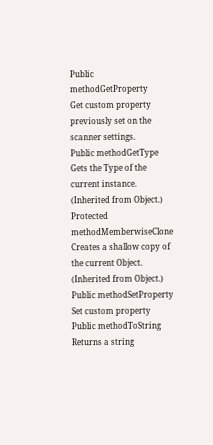Public methodGetProperty
Get custom property previously set on the scanner settings.
Public methodGetType
Gets the Type of the current instance.
(Inherited from Object.)
Protected methodMemberwiseClone
Creates a shallow copy of the current Object.
(Inherited from Object.)
Public methodSetProperty
Set custom property
Public methodToString
Returns a string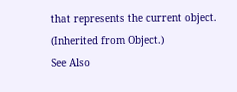that represents the current object.
(Inherited from Object.)
See Also